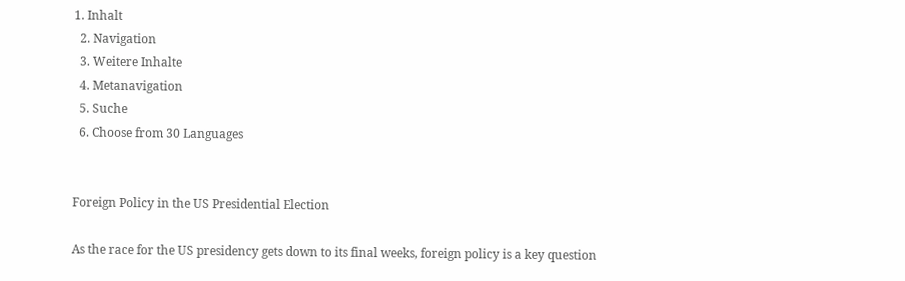1. Inhalt
  2. Navigation
  3. Weitere Inhalte
  4. Metanavigation
  5. Suche
  6. Choose from 30 Languages


Foreign Policy in the US Presidential Election

As the race for the US presidency gets down to its final weeks, foreign policy is a key question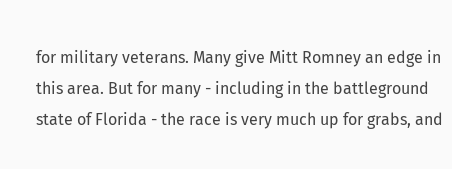for military veterans. Many give Mitt Romney an edge in this area. But for many - including in the battleground state of Florida - the race is very much up for grabs, and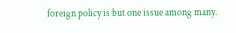foreign policy is but one issue among many.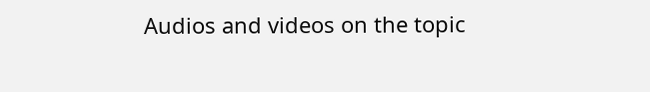Audios and videos on the topic